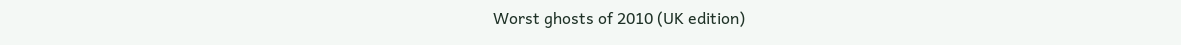Worst ghosts of 2010 (UK edition)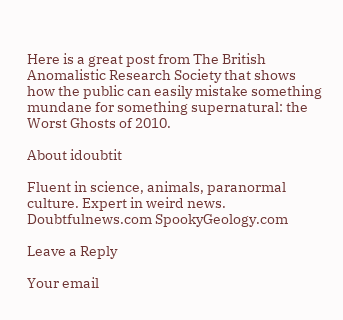Here is a great post from The British Anomalistic Research Society that shows how the public can easily mistake something mundane for something supernatural: the Worst Ghosts of 2010.

About idoubtit

Fluent in science, animals, paranormal culture. Expert in weird news. Doubtfulnews.com SpookyGeology.com

Leave a Reply

Your email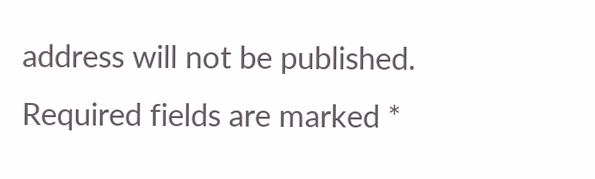address will not be published. Required fields are marked *